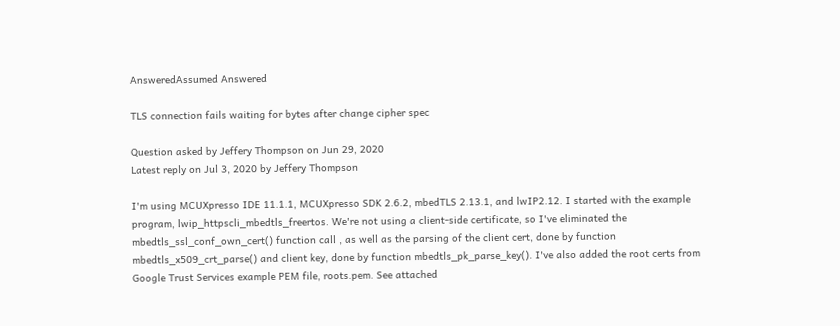AnsweredAssumed Answered

TLS connection fails waiting for bytes after change cipher spec

Question asked by Jeffery Thompson on Jun 29, 2020
Latest reply on Jul 3, 2020 by Jeffery Thompson

I'm using MCUXpresso IDE 11.1.1, MCUXpresso SDK 2.6.2, mbedTLS 2.13.1, and lwIP2.12. I started with the example program, lwip_httpscli_mbedtls_freertos. We're not using a client-side certificate, so I've eliminated the mbedtls_ssl_conf_own_cert() function call , as well as the parsing of the client cert, done by function mbedtls_x509_crt_parse() and client key, done by function mbedtls_pk_parse_key(). I've also added the root certs from Google Trust Services example PEM file, roots.pem. See attached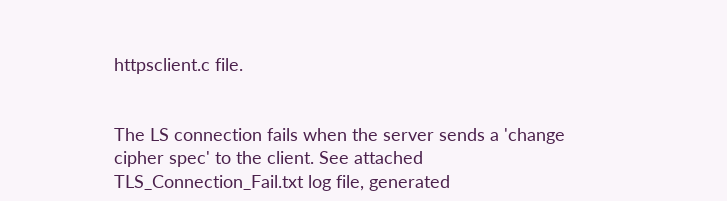httpsclient.c file.


The LS connection fails when the server sends a 'change cipher spec' to the client. See attached TLS_Connection_Fail.txt log file, generated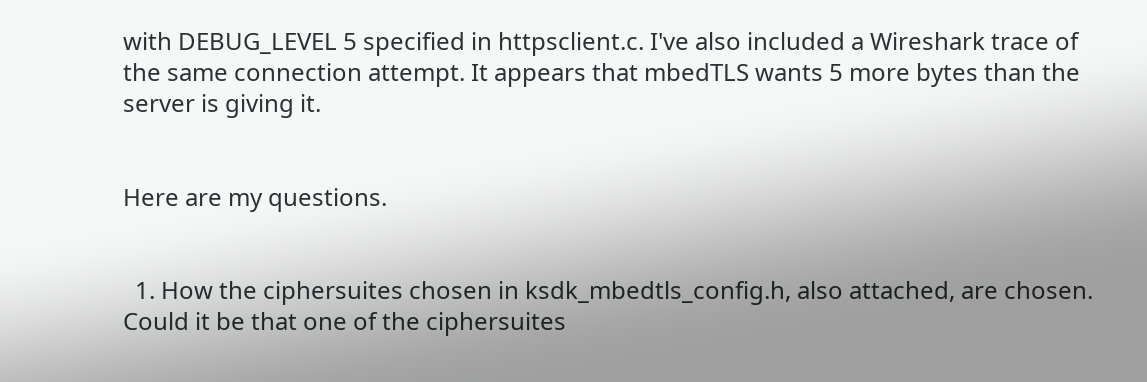with DEBUG_LEVEL 5 specified in httpsclient.c. I've also included a Wireshark trace of the same connection attempt. It appears that mbedTLS wants 5 more bytes than the server is giving it.


Here are my questions.


  1. How the ciphersuites chosen in ksdk_mbedtls_config.h, also attached, are chosen. Could it be that one of the ciphersuites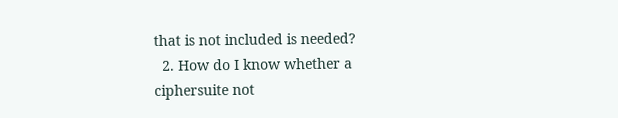that is not included is needed?
  2. How do I know whether a ciphersuite not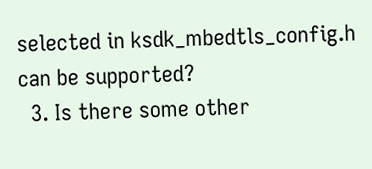selected in ksdk_mbedtls_config.h can be supported?
  3. Is there some other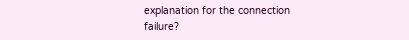explanation for the connection failure?